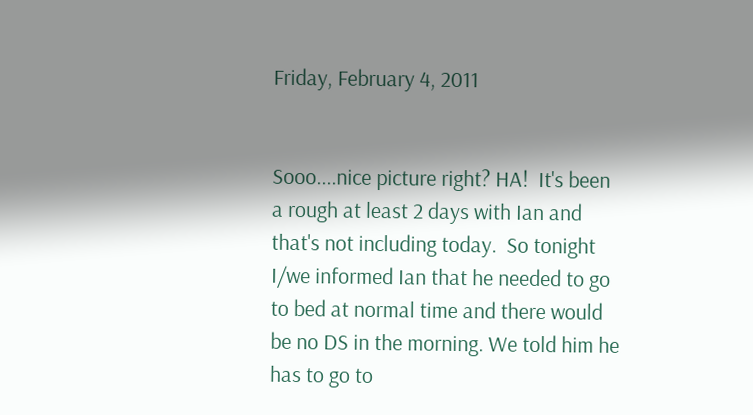Friday, February 4, 2011


Sooo....nice picture right? HA!  It's been a rough at least 2 days with Ian and that's not including today.  So tonight I/we informed Ian that he needed to go to bed at normal time and there would be no DS in the morning. We told him he has to go to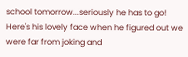school tomorrow...seriously he has to go!
Here's his lovely face when he figured out we were far from joking and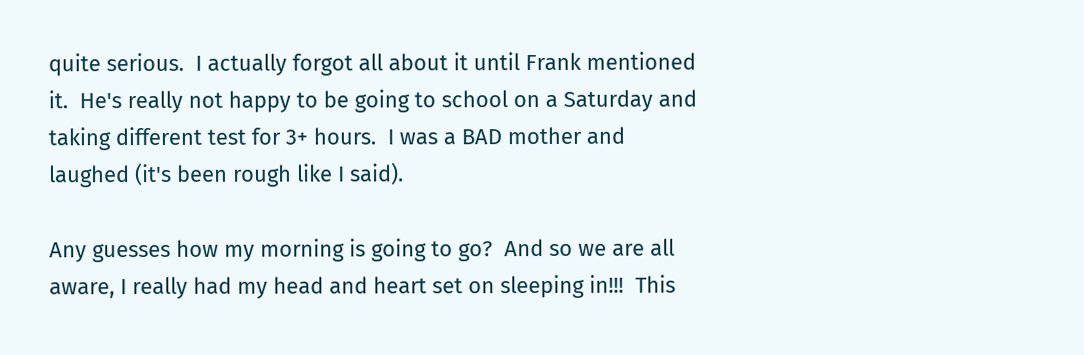quite serious.  I actually forgot all about it until Frank mentioned it.  He's really not happy to be going to school on a Saturday and taking different test for 3+ hours.  I was a BAD mother and laughed (it's been rough like I said).

Any guesses how my morning is going to go?  And so we are all aware, I really had my head and heart set on sleeping in!!!  This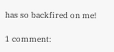has so backfired on me!

1 comment: